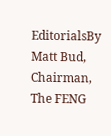EditorialsBy Matt Bud, Chairman, The FENG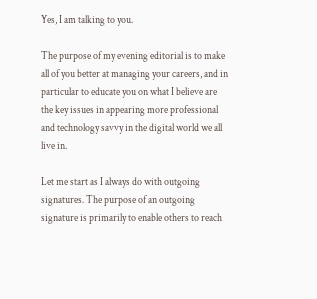Yes, I am talking to you.

The purpose of my evening editorial is to make all of you better at managing your careers, and in particular to educate you on what I believe are the key issues in appearing more professional and technology savvy in the digital world we all live in.

Let me start as I always do with outgoing signatures. The purpose of an outgoing signature is primarily to enable others to reach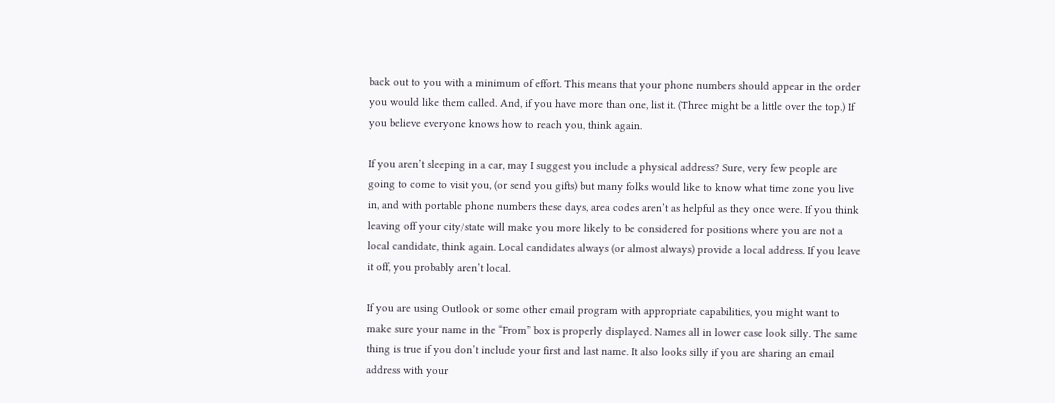back out to you with a minimum of effort. This means that your phone numbers should appear in the order you would like them called. And, if you have more than one, list it. (Three might be a little over the top.) If you believe everyone knows how to reach you, think again.

If you aren’t sleeping in a car, may I suggest you include a physical address? Sure, very few people are going to come to visit you, (or send you gifts) but many folks would like to know what time zone you live in, and with portable phone numbers these days, area codes aren’t as helpful as they once were. If you think leaving off your city/state will make you more likely to be considered for positions where you are not a local candidate, think again. Local candidates always (or almost always) provide a local address. If you leave it off, you probably aren’t local.

If you are using Outlook or some other email program with appropriate capabilities, you might want to make sure your name in the “From” box is properly displayed. Names all in lower case look silly. The same thing is true if you don’t include your first and last name. It also looks silly if you are sharing an email address with your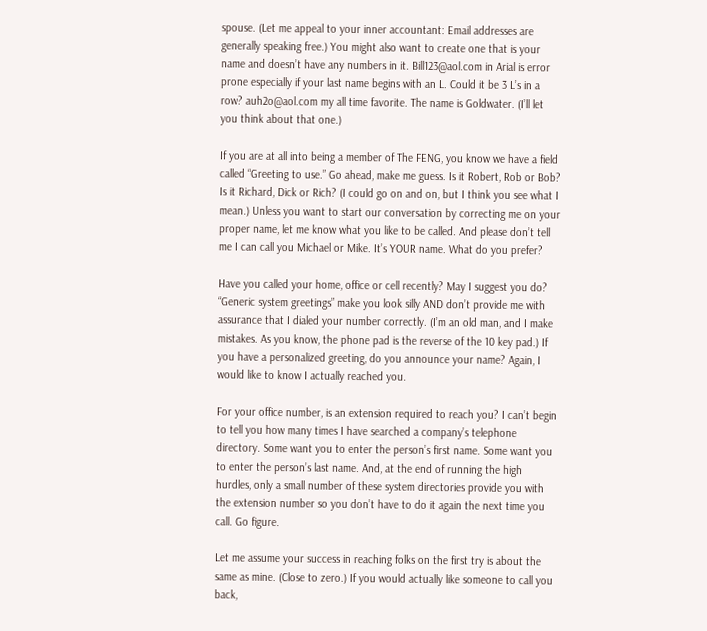spouse. (Let me appeal to your inner accountant: Email addresses are generally speaking free.) You might also want to create one that is your name and doesn’t have any numbers in it. Bill123@aol.com in Arial is error prone especially if your last name begins with an L. Could it be 3 L’s in a row? auh2o@aol.com my all time favorite. The name is Goldwater. (I’ll let you think about that one.)

If you are at all into being a member of The FENG, you know we have a field called “Greeting to use.” Go ahead, make me guess. Is it Robert, Rob or Bob? Is it Richard, Dick or Rich? (I could go on and on, but I think you see what I mean.) Unless you want to start our conversation by correcting me on your proper name, let me know what you like to be called. And please don’t tell me I can call you Michael or Mike. It’s YOUR name. What do you prefer?

Have you called your home, office or cell recently? May I suggest you do? “Generic system greetings” make you look silly AND don’t provide me with assurance that I dialed your number correctly. (I’m an old man, and I make mistakes. As you know, the phone pad is the reverse of the 10 key pad.) If you have a personalized greeting, do you announce your name? Again, I would like to know I actually reached you.

For your office number, is an extension required to reach you? I can’t begin to tell you how many times I have searched a company’s telephone directory. Some want you to enter the person’s first name. Some want you to enter the person’s last name. And, at the end of running the high hurdles, only a small number of these system directories provide you with the extension number so you don’t have to do it again the next time you call. Go figure.

Let me assume your success in reaching folks on the first try is about the same as mine. (Close to zero.) If you would actually like someone to call you back,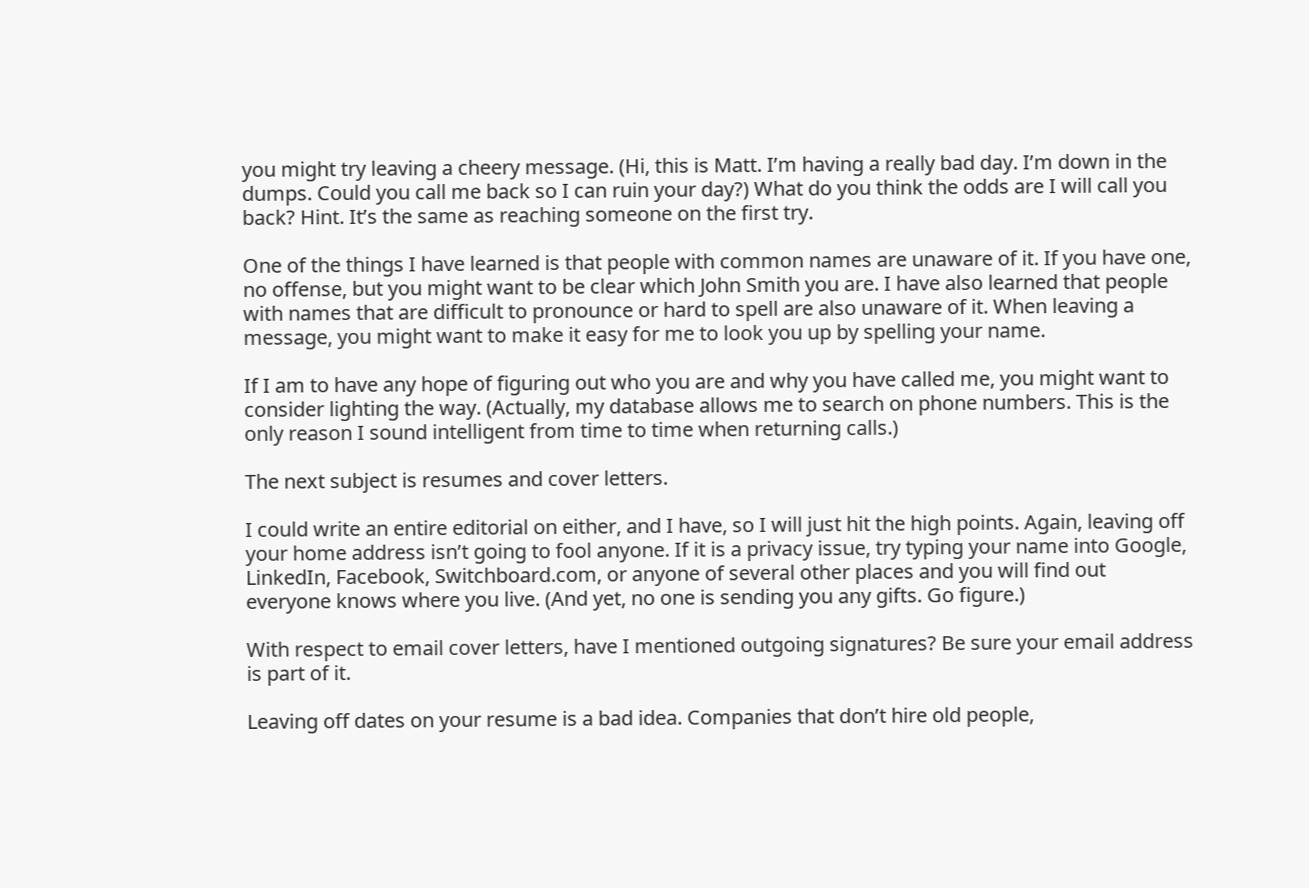you might try leaving a cheery message. (Hi, this is Matt. I’m having a really bad day. I’m down in the dumps. Could you call me back so I can ruin your day?) What do you think the odds are I will call you back? Hint. It’s the same as reaching someone on the first try.

One of the things I have learned is that people with common names are unaware of it. If you have one, no offense, but you might want to be clear which John Smith you are. I have also learned that people with names that are difficult to pronounce or hard to spell are also unaware of it. When leaving a message, you might want to make it easy for me to look you up by spelling your name.

If I am to have any hope of figuring out who you are and why you have called me, you might want to consider lighting the way. (Actually, my database allows me to search on phone numbers. This is the only reason I sound intelligent from time to time when returning calls.)

The next subject is resumes and cover letters.

I could write an entire editorial on either, and I have, so I will just hit the high points. Again, leaving off your home address isn’t going to fool anyone. If it is a privacy issue, try typing your name into Google, LinkedIn, Facebook, Switchboard.com, or anyone of several other places and you will find out everyone knows where you live. (And yet, no one is sending you any gifts. Go figure.)

With respect to email cover letters, have I mentioned outgoing signatures? Be sure your email address is part of it.

Leaving off dates on your resume is a bad idea. Companies that don’t hire old people,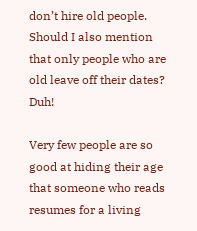don’t hire old people. Should I also mention that only people who are old leave off their dates? Duh!

Very few people are so good at hiding their age that someone who reads resumes for a living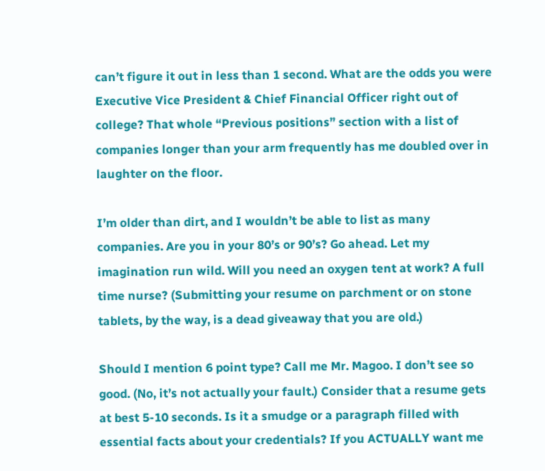can’t figure it out in less than 1 second. What are the odds you were Executive Vice President & Chief Financial Officer right out of college? That whole “Previous positions” section with a list of companies longer than your arm frequently has me doubled over in laughter on the floor.

I’m older than dirt, and I wouldn’t be able to list as many companies. Are you in your 80’s or 90’s? Go ahead. Let my imagination run wild. Will you need an oxygen tent at work? A full time nurse? (Submitting your resume on parchment or on stone tablets, by the way, is a dead giveaway that you are old.)

Should I mention 6 point type? Call me Mr. Magoo. I don’t see so good. (No, it’s not actually your fault.) Consider that a resume gets at best 5-10 seconds. Is it a smudge or a paragraph filled with essential facts about your credentials? If you ACTUALLY want me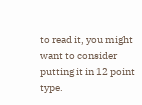to read it, you might want to consider putting it in 12 point type.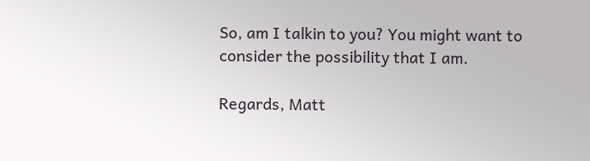So, am I talkin to you? You might want to consider the possibility that I am.

Regards, Matt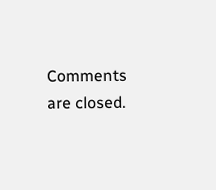Comments are closed.